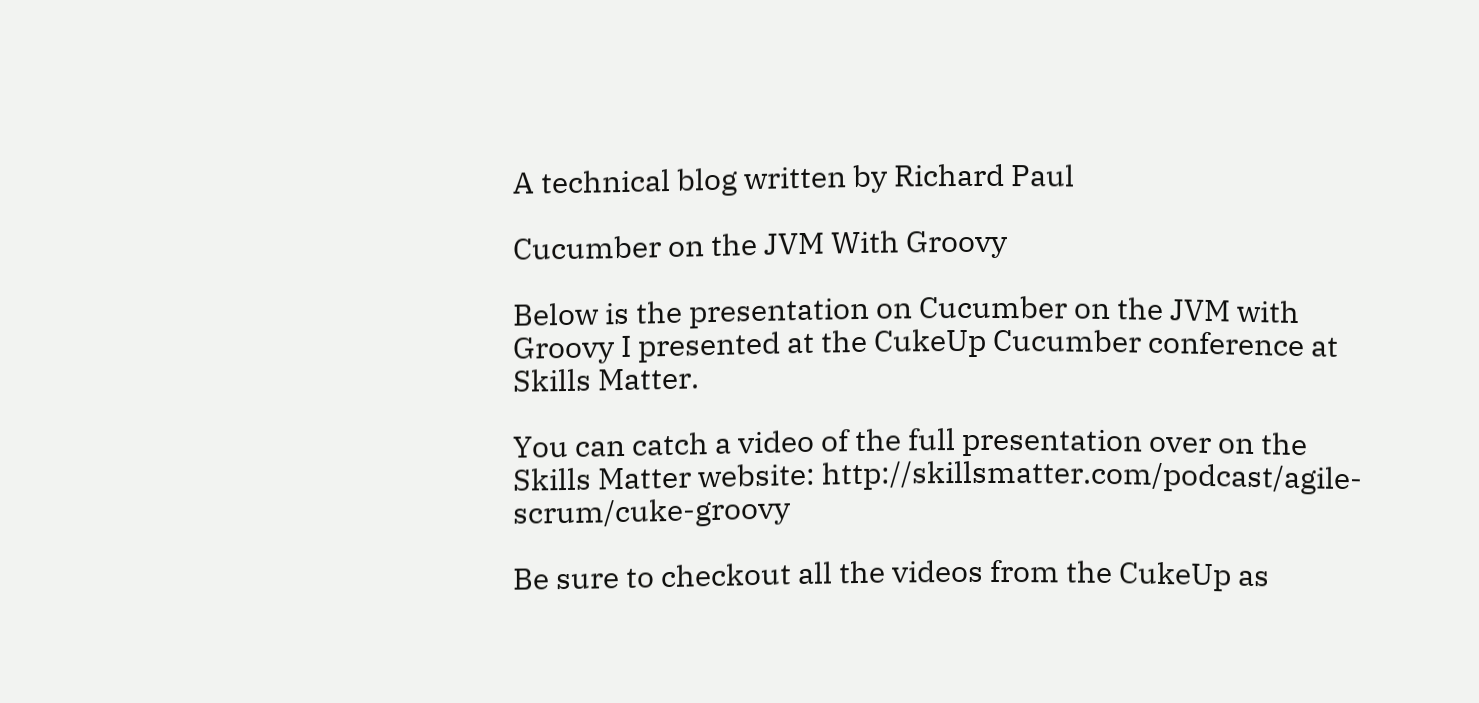A technical blog written by Richard Paul

Cucumber on the JVM With Groovy

Below is the presentation on Cucumber on the JVM with Groovy I presented at the CukeUp Cucumber conference at Skills Matter.

You can catch a video of the full presentation over on the Skills Matter website: http://skillsmatter.com/podcast/agile-scrum/cuke-groovy

Be sure to checkout all the videos from the CukeUp as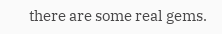there are some real gems.